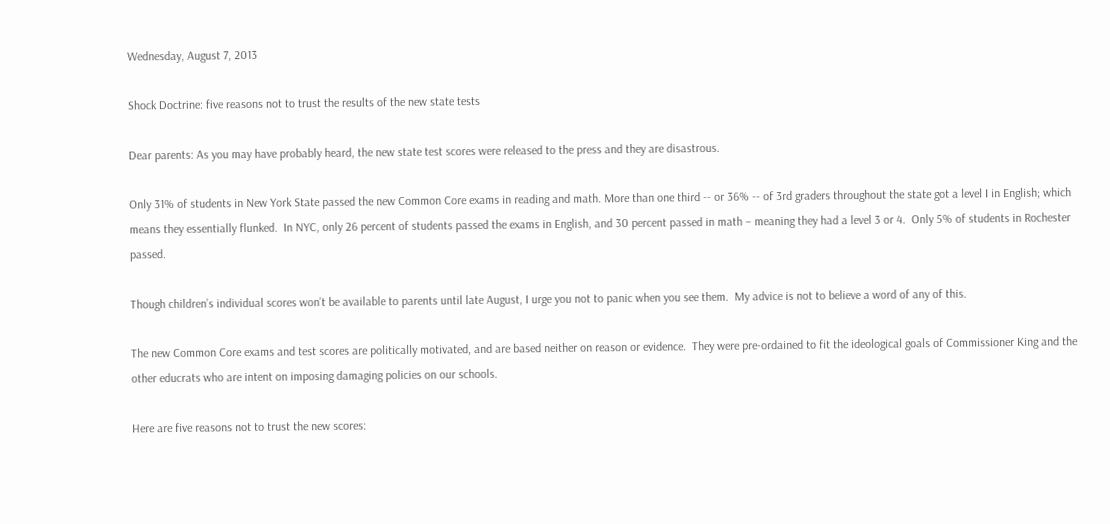Wednesday, August 7, 2013

Shock Doctrine: five reasons not to trust the results of the new state tests

Dear parents: As you may have probably heard, the new state test scores were released to the press and they are disastrous.

Only 31% of students in New York State passed the new Common Core exams in reading and math. More than one third -- or 36% -- of 3rd graders throughout the state got a level I in English; which means they essentially flunked.  In NYC, only 26 percent of students passed the exams in English, and 30 percent passed in math – meaning they had a level 3 or 4.  Only 5% of students in Rochester passed.

Though children’s individual scores won’t be available to parents until late August, I urge you not to panic when you see them.  My advice is not to believe a word of any of this.

The new Common Core exams and test scores are politically motivated, and are based neither on reason or evidence.  They were pre-ordained to fit the ideological goals of Commissioner King and the other educrats who are intent on imposing damaging policies on our schools.

Here are five reasons not to trust the new scores: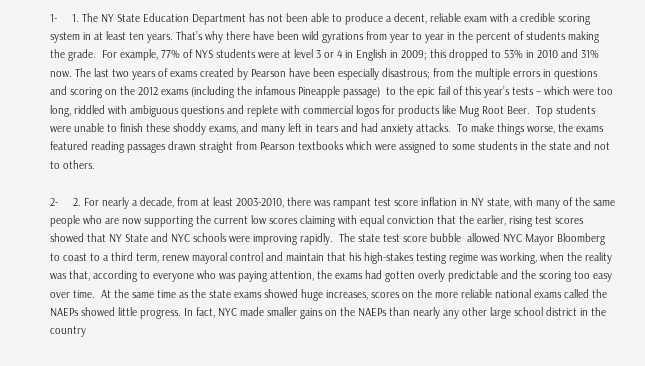1-     1. The NY State Education Department has not been able to produce a decent, reliable exam with a credible scoring system in at least ten years. That’s why there have been wild gyrations from year to year in the percent of students making the grade.  For example, 77% of NYS students were at level 3 or 4 in English in 2009; this dropped to 53% in 2010 and 31% now. The last two years of exams created by Pearson have been especially disastrous; from the multiple errors in questions and scoring on the 2012 exams (including the infamous Pineapple passage)  to the epic fail of this year’s tests – which were too long, riddled with ambiguous questions and replete with commercial logos for products like Mug Root Beer.  Top students were unable to finish these shoddy exams, and many left in tears and had anxiety attacks.  To make things worse, the exams featured reading passages drawn straight from Pearson textbooks which were assigned to some students in the state and not to others.

2-     2. For nearly a decade, from at least 2003-2010, there was rampant test score inflation in NY state, with many of the same people who are now supporting the current low scores claiming with equal conviction that the earlier, rising test scores showed that NY State and NYC schools were improving rapidly.  The state test score bubble  allowed NYC Mayor Bloomberg to coast to a third term, renew mayoral control and maintain that his high-stakes testing regime was working, when the reality  was that, according to everyone who was paying attention, the exams had gotten overly predictable and the scoring too easy over time.  At the same time as the state exams showed huge increases, scores on the more reliable national exams called the NAEPs showed little progress. In fact, NYC made smaller gains on the NAEPs than nearly any other large school district in the country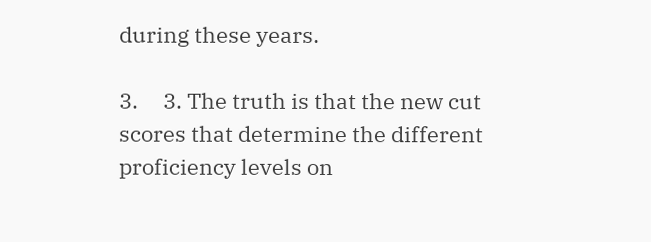during these years.

3.     3. The truth is that the new cut scores that determine the different proficiency levels on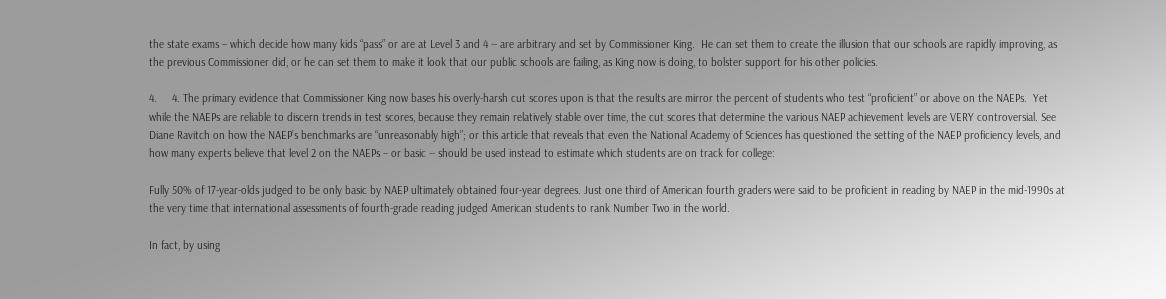the state exams – which decide how many kids “pass” or are at Level 3 and 4 -- are arbitrary and set by Commissioner King.  He can set them to create the illusion that our schools are rapidly improving, as the previous Commissioner did, or he can set them to make it look that our public schools are failing, as King now is doing, to bolster support for his other policies.

4.     4. The primary evidence that Commissioner King now bases his overly-harsh cut scores upon is that the results are mirror the percent of students who test “proficient” or above on the NAEPs.  Yet while the NAEPs are reliable to discern trends in test scores, because they remain relatively stable over time, the cut scores that determine the various NAEP achievement levels are VERY controversial. See Diane Ravitch on how the NAEP’s benchmarks are “unreasonably high”; or this article that reveals that even the National Academy of Sciences has questioned the setting of the NAEP proficiency levels, and how many experts believe that level 2 on the NAEPs – or basic -- should be used instead to estimate which students are on track for college:

Fully 50% of 17-year-olds judged to be only basic by NAEP ultimately obtained four-year degrees. Just one third of American fourth graders were said to be proficient in reading by NAEP in the mid-1990s at the very time that international assessments of fourth-grade reading judged American students to rank Number Two in the world.

In fact, by using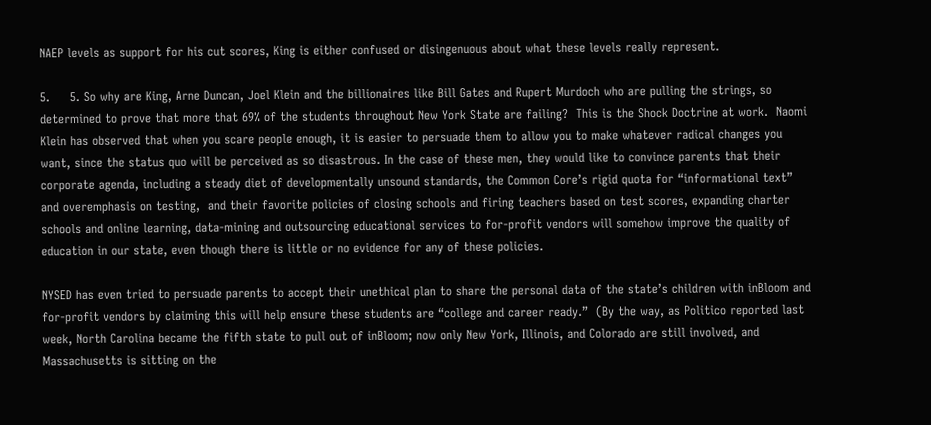NAEP levels as support for his cut scores, King is either confused or disingenuous about what these levels really represent.

5.     5. So why are King, Arne Duncan, Joel Klein and the billionaires like Bill Gates and Rupert Murdoch who are pulling the strings, so determined to prove that more that 69% of the students throughout New York State are failing?  This is the Shock Doctrine at work.  Naomi Klein has observed that when you scare people enough, it is easier to persuade them to allow you to make whatever radical changes you want, since the status quo will be perceived as so disastrous. In the case of these men, they would like to convince parents that their corporate agenda, including a steady diet of developmentally unsound standards, the Common Core’s rigid quota for “informational text” and overemphasis on testing,  and their favorite policies of closing schools and firing teachers based on test scores, expanding charter schools and online learning, data-mining and outsourcing educational services to for-profit vendors will somehow improve the quality of education in our state, even though there is little or no evidence for any of these policies.

NYSED has even tried to persuade parents to accept their unethical plan to share the personal data of the state’s children with inBloom and for-profit vendors by claiming this will help ensure these students are “college and career ready.”  (By the way, as Politico reported last week, North Carolina became the fifth state to pull out of inBloom; now only New York, Illinois, and Colorado are still involved, and Massachusetts is sitting on the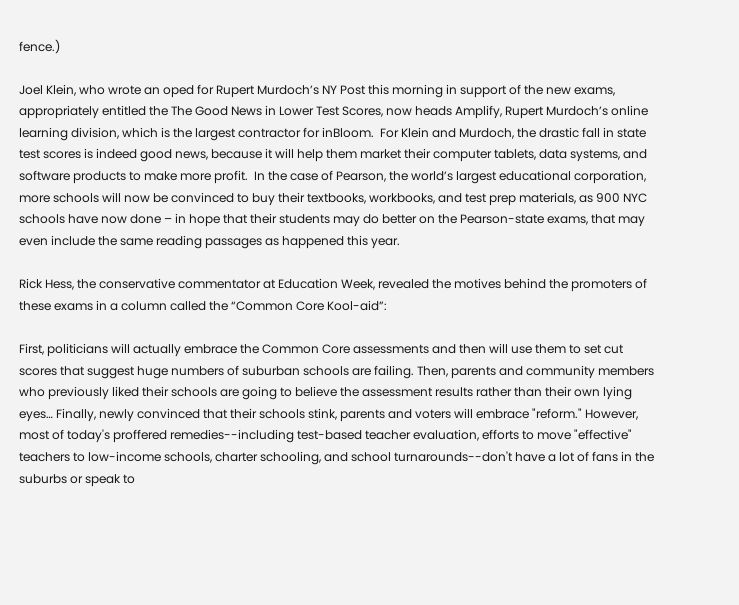fence.)

Joel Klein, who wrote an oped for Rupert Murdoch’s NY Post this morning in support of the new exams, appropriately entitled the The Good News in Lower Test Scores, now heads Amplify, Rupert Murdoch’s online learning division, which is the largest contractor for inBloom.  For Klein and Murdoch, the drastic fall in state test scores is indeed good news, because it will help them market their computer tablets, data systems, and software products to make more profit.  In the case of Pearson, the world’s largest educational corporation, more schools will now be convinced to buy their textbooks, workbooks, and test prep materials, as 900 NYC schools have now done – in hope that their students may do better on the Pearson-state exams, that may even include the same reading passages as happened this year.

Rick Hess, the conservative commentator at Education Week, revealed the motives behind the promoters of these exams in a column called the “Common Core Kool-aid”:

First, politicians will actually embrace the Common Core assessments and then will use them to set cut scores that suggest huge numbers of suburban schools are failing. Then, parents and community members who previously liked their schools are going to believe the assessment results rather than their own lying eyes… Finally, newly convinced that their schools stink, parents and voters will embrace "reform." However, most of today's proffered remedies--including test-based teacher evaluation, efforts to move "effective" teachers to low-income schools, charter schooling, and school turnarounds--don't have a lot of fans in the suburbs or speak to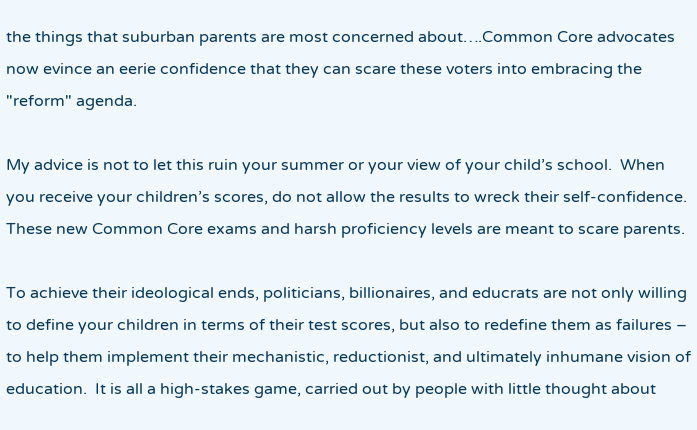the things that suburban parents are most concerned about….Common Core advocates now evince an eerie confidence that they can scare these voters into embracing the "reform" agenda.

My advice is not to let this ruin your summer or your view of your child’s school.  When you receive your children’s scores, do not allow the results to wreck their self-confidence.  These new Common Core exams and harsh proficiency levels are meant to scare parents.

To achieve their ideological ends, politicians, billionaires, and educrats are not only willing to define your children in terms of their test scores, but also to redefine them as failures – to help them implement their mechanistic, reductionist, and ultimately inhumane vision of education.  It is all a high-stakes game, carried out by people with little thought about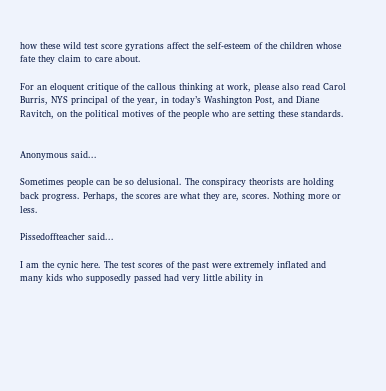how these wild test score gyrations affect the self-esteem of the children whose fate they claim to care about.

For an eloquent critique of the callous thinking at work, please also read Carol Burris, NYS principal of the year, in today’s Washington Post, and Diane Ravitch, on the political motives of the people who are setting these standards.


Anonymous said...

Sometimes people can be so delusional. The conspiracy theorists are holding back progress. Perhaps, the scores are what they are, scores. Nothing more or less.

Pissedoffteacher said...

I am the cynic here. The test scores of the past were extremely inflated and many kids who supposedly passed had very little ability in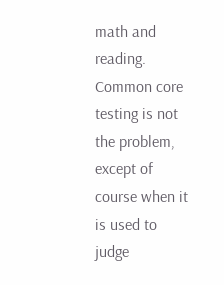math and reading. Common core testing is not the problem, except of course when it is used to judge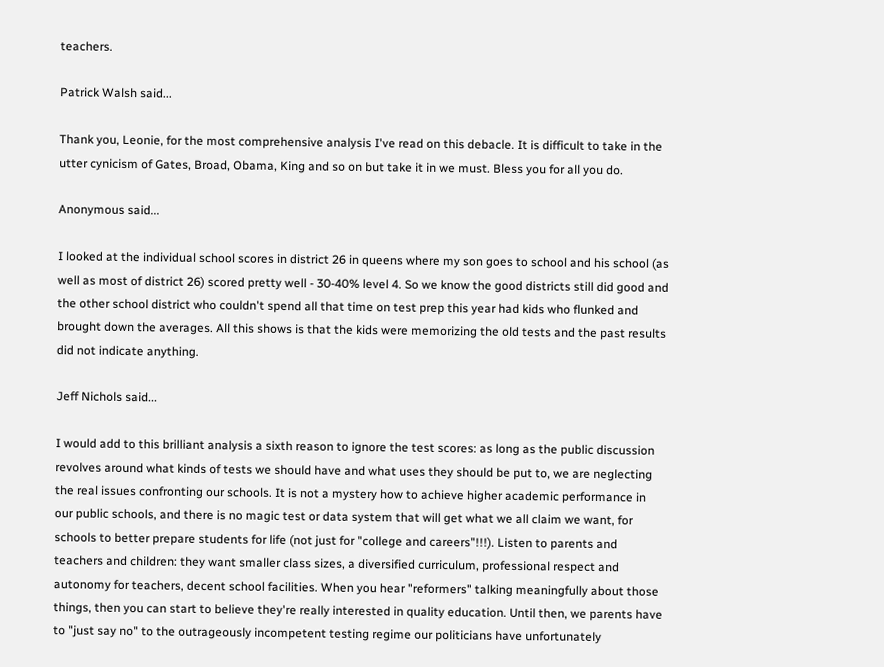teachers.

Patrick Walsh said...

Thank you, Leonie, for the most comprehensive analysis I've read on this debacle. It is difficult to take in the utter cynicism of Gates, Broad, Obama, King and so on but take it in we must. Bless you for all you do.

Anonymous said...

I looked at the individual school scores in district 26 in queens where my son goes to school and his school (as well as most of district 26) scored pretty well - 30-40% level 4. So we know the good districts still did good and the other school district who couldn't spend all that time on test prep this year had kids who flunked and brought down the averages. All this shows is that the kids were memorizing the old tests and the past results did not indicate anything.

Jeff Nichols said...

I would add to this brilliant analysis a sixth reason to ignore the test scores: as long as the public discussion revolves around what kinds of tests we should have and what uses they should be put to, we are neglecting the real issues confronting our schools. It is not a mystery how to achieve higher academic performance in our public schools, and there is no magic test or data system that will get what we all claim we want, for schools to better prepare students for life (not just for "college and careers"!!!). Listen to parents and teachers and children: they want smaller class sizes, a diversified curriculum, professional respect and autonomy for teachers, decent school facilities. When you hear "reformers" talking meaningfully about those things, then you can start to believe they're really interested in quality education. Until then, we parents have to "just say no" to the outrageously incompetent testing regime our politicians have unfortunately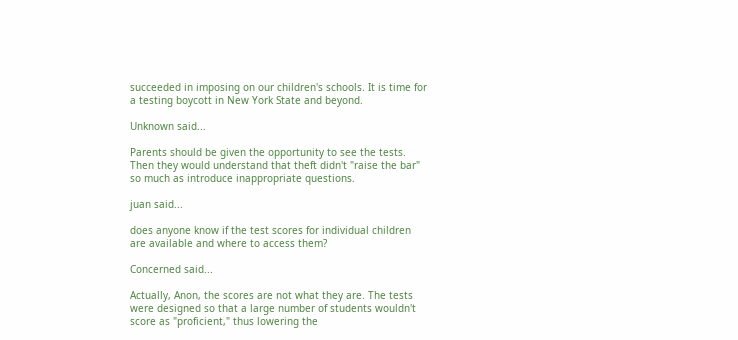succeeded in imposing on our children's schools. It is time for a testing boycott in New York State and beyond.

Unknown said...

Parents should be given the opportunity to see the tests. Then they would understand that theft didn't "raise the bar" so much as introduce inappropriate questions.

juan said...

does anyone know if the test scores for individual children are available and where to access them?

Concerned said...

Actually, Anon, the scores are not what they are. The tests were designed so that a large number of students wouldn't score as "proficient," thus lowering the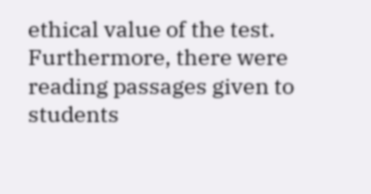ethical value of the test. Furthermore, there were reading passages given to students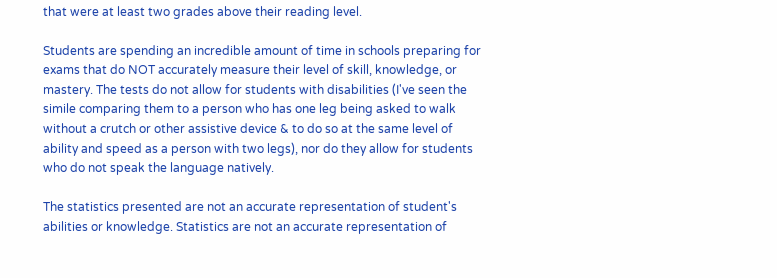that were at least two grades above their reading level.

Students are spending an incredible amount of time in schools preparing for exams that do NOT accurately measure their level of skill, knowledge, or mastery. The tests do not allow for students with disabilities (I've seen the simile comparing them to a person who has one leg being asked to walk without a crutch or other assistive device & to do so at the same level of ability and speed as a person with two legs), nor do they allow for students who do not speak the language natively.

The statistics presented are not an accurate representation of student's abilities or knowledge. Statistics are not an accurate representation of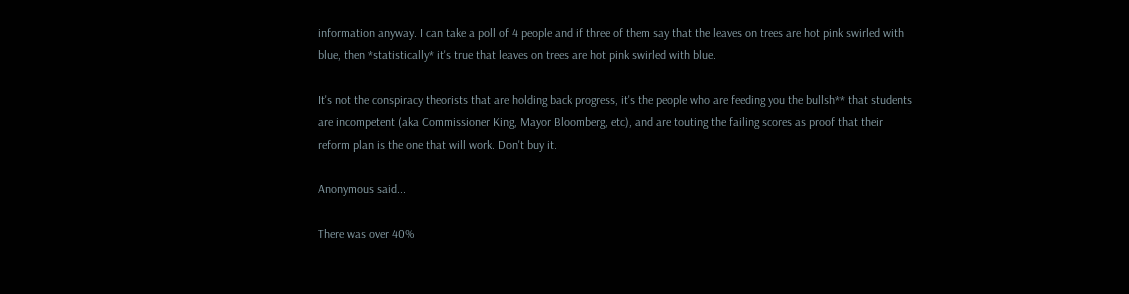information anyway. I can take a poll of 4 people and if three of them say that the leaves on trees are hot pink swirled with blue, then *statistically* it's true that leaves on trees are hot pink swirled with blue.

It's not the conspiracy theorists that are holding back progress, it's the people who are feeding you the bullsh** that students are incompetent (aka Commissioner King, Mayor Bloomberg, etc), and are touting the failing scores as proof that their reform plan is the one that will work. Don't buy it.

Anonymous said...

There was over 40%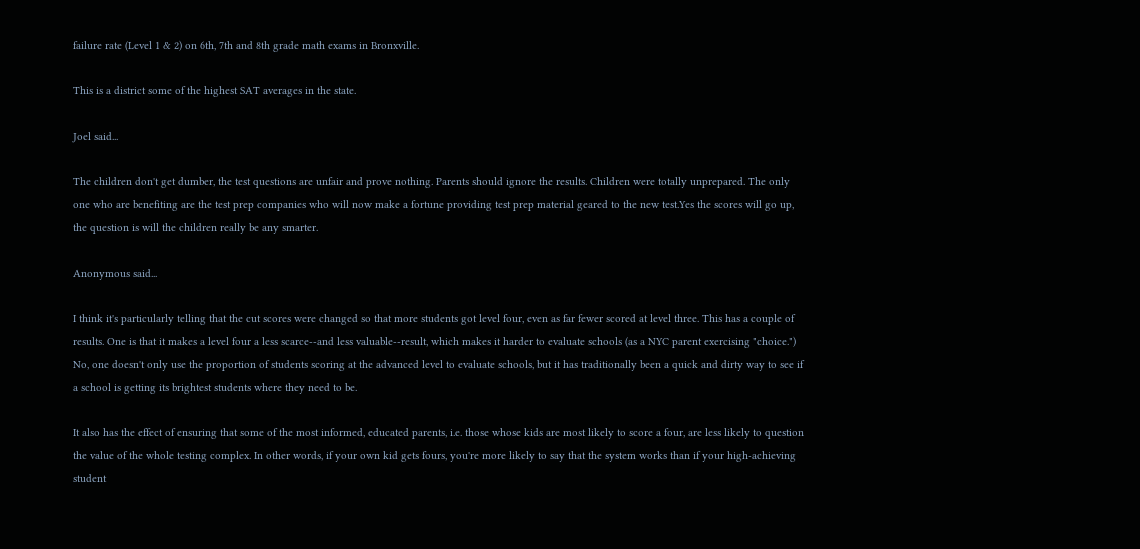failure rate (Level 1 & 2) on 6th, 7th and 8th grade math exams in Bronxville.

This is a district some of the highest SAT averages in the state.

Joel said...

The children don't get dumber, the test questions are unfair and prove nothing. Parents should ignore the results. Children were totally unprepared. The only one who are benefiting are the test prep companies who will now make a fortune providing test prep material geared to the new test.Yes the scores will go up, the question is will the children really be any smarter.

Anonymous said...

I think it's particularly telling that the cut scores were changed so that more students got level four, even as far fewer scored at level three. This has a couple of results. One is that it makes a level four a less scarce--and less valuable--result, which makes it harder to evaluate schools (as a NYC parent exercising "choice.") No, one doesn't only use the proportion of students scoring at the advanced level to evaluate schools, but it has traditionally been a quick and dirty way to see if a school is getting its brightest students where they need to be.

It also has the effect of ensuring that some of the most informed, educated parents, i.e. those whose kids are most likely to score a four, are less likely to question the value of the whole testing complex. In other words, if your own kid gets fours, you're more likely to say that the system works than if your high-achieving student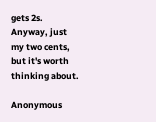gets 2s. Anyway, just my two cents, but it's worth thinking about.

Anonymous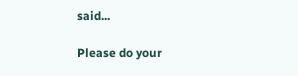said...

Please do your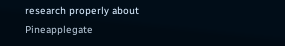research properly about Pineapplegate